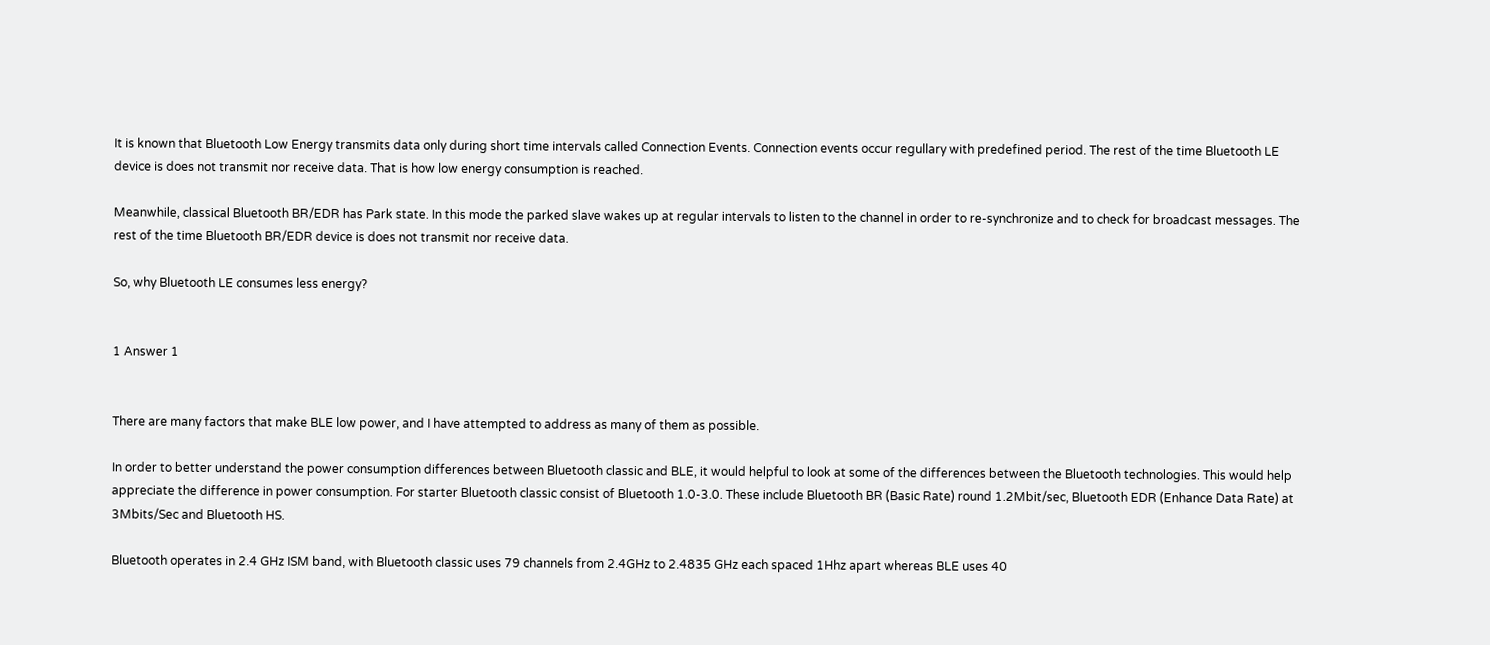It is known that Bluetooth Low Energy transmits data only during short time intervals called Connection Events. Connection events occur regullary with predefined period. The rest of the time Bluetooth LE device is does not transmit nor receive data. That is how low energy consumption is reached.

Meanwhile, classical Bluetooth BR/EDR has Park state. In this mode the parked slave wakes up at regular intervals to listen to the channel in order to re-synchronize and to check for broadcast messages. The rest of the time Bluetooth BR/EDR device is does not transmit nor receive data.

So, why Bluetooth LE consumes less energy?


1 Answer 1


There are many factors that make BLE low power, and I have attempted to address as many of them as possible.

In order to better understand the power consumption differences between Bluetooth classic and BLE, it would helpful to look at some of the differences between the Bluetooth technologies. This would help appreciate the difference in power consumption. For starter Bluetooth classic consist of Bluetooth 1.0-3.0. These include Bluetooth BR (Basic Rate) round 1.2Mbit/sec, Bluetooth EDR (Enhance Data Rate) at 3Mbits/Sec and Bluetooth HS.

Bluetooth operates in 2.4 GHz ISM band, with Bluetooth classic uses 79 channels from 2.4GHz to 2.4835 GHz each spaced 1Hhz apart whereas BLE uses 40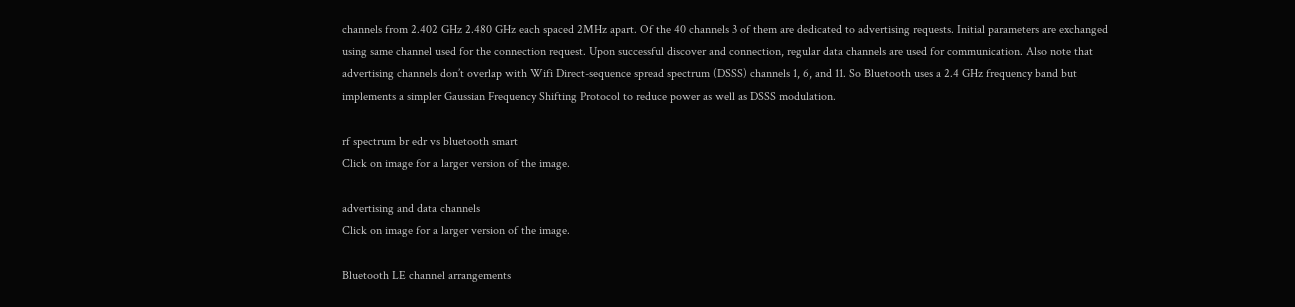channels from 2.402 GHz 2.480 GHz each spaced 2MHz apart. Of the 40 channels 3 of them are dedicated to advertising requests. Initial parameters are exchanged using same channel used for the connection request. Upon successful discover and connection, regular data channels are used for communication. Also note that advertising channels don’t overlap with Wifi Direct-sequence spread spectrum (DSSS) channels 1, 6, and 11. So Bluetooth uses a 2.4 GHz frequency band but implements a simpler Gaussian Frequency Shifting Protocol to reduce power as well as DSSS modulation.

rf spectrum br edr vs bluetooth smart
Click on image for a larger version of the image.

advertising and data channels
Click on image for a larger version of the image.

Bluetooth LE channel arrangements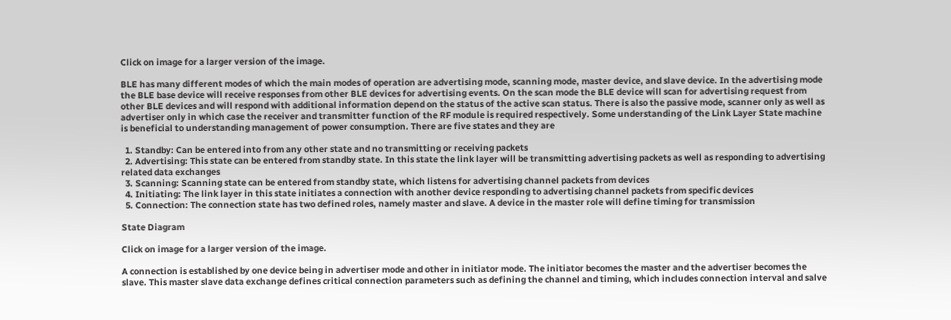Click on image for a larger version of the image.

BLE has many different modes of which the main modes of operation are advertising mode, scanning mode, master device, and slave device. In the advertising mode the BLE base device will receive responses from other BLE devices for advertising events. On the scan mode the BLE device will scan for advertising request from other BLE devices and will respond with additional information depend on the status of the active scan status. There is also the passive mode, scanner only as well as advertiser only in which case the receiver and transmitter function of the RF module is required respectively. Some understanding of the Link Layer State machine is beneficial to understanding management of power consumption. There are five states and they are

  1. Standby: Can be entered into from any other state and no transmitting or receiving packets
  2. Advertising: This state can be entered from standby state. In this state the link layer will be transmitting advertising packets as well as responding to advertising related data exchanges
  3. Scanning: Scanning state can be entered from standby state, which listens for advertising channel packets from devices
  4. Initiating: The link layer in this state initiates a connection with another device responding to advertising channel packets from specific devices
  5. Connection: The connection state has two defined roles, namely master and slave. A device in the master role will define timing for transmission

State Diagram

Click on image for a larger version of the image.

A connection is established by one device being in advertiser mode and other in initiator mode. The initiator becomes the master and the advertiser becomes the slave. This master slave data exchange defines critical connection parameters such as defining the channel and timing, which includes connection interval and salve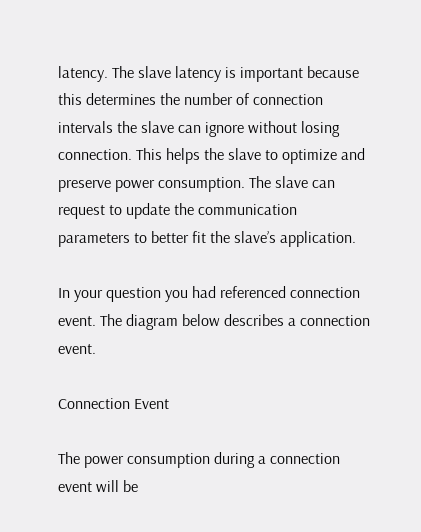latency. The slave latency is important because this determines the number of connection intervals the slave can ignore without losing connection. This helps the slave to optimize and preserve power consumption. The slave can request to update the communication parameters to better fit the slave’s application.

In your question you had referenced connection event. The diagram below describes a connection event.

Connection Event

The power consumption during a connection event will be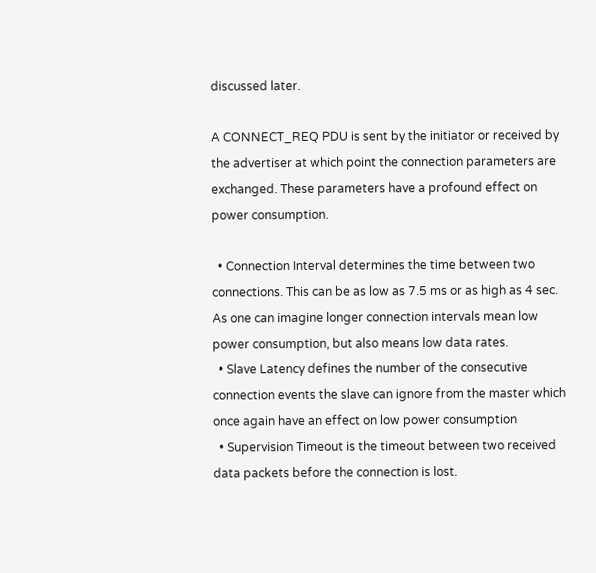discussed later.

A CONNECT_REQ PDU is sent by the initiator or received by the advertiser at which point the connection parameters are exchanged. These parameters have a profound effect on power consumption.

  • Connection Interval determines the time between two connections. This can be as low as 7.5 ms or as high as 4 sec. As one can imagine longer connection intervals mean low power consumption, but also means low data rates.
  • Slave Latency defines the number of the consecutive connection events the slave can ignore from the master which once again have an effect on low power consumption
  • Supervision Timeout is the timeout between two received data packets before the connection is lost.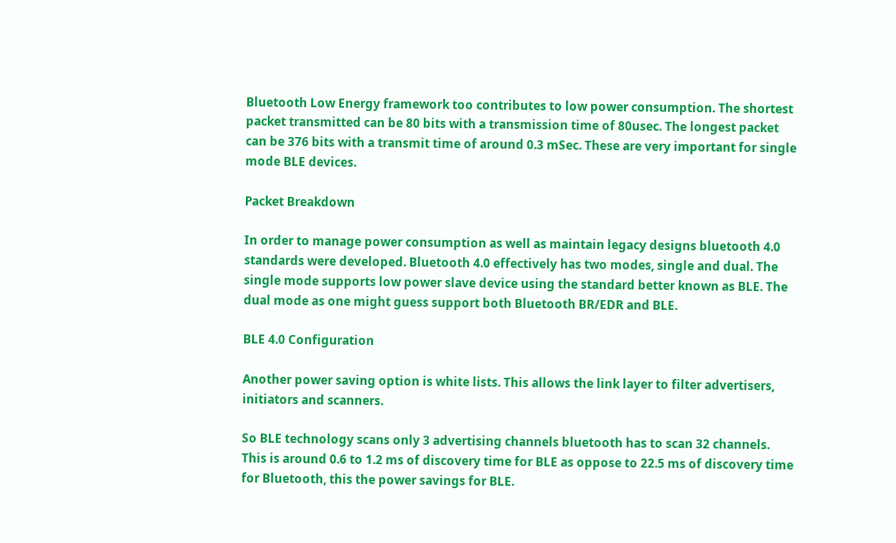Bluetooth Low Energy framework too contributes to low power consumption. The shortest packet transmitted can be 80 bits with a transmission time of 80usec. The longest packet can be 376 bits with a transmit time of around 0.3 mSec. These are very important for single mode BLE devices.

Packet Breakdown

In order to manage power consumption as well as maintain legacy designs bluetooth 4.0 standards were developed. Bluetooth 4.0 effectively has two modes, single and dual. The single mode supports low power slave device using the standard better known as BLE. The dual mode as one might guess support both Bluetooth BR/EDR and BLE.

BLE 4.0 Configuration

Another power saving option is white lists. This allows the link layer to filter advertisers, initiators and scanners.

So BLE technology scans only 3 advertising channels bluetooth has to scan 32 channels. This is around 0.6 to 1.2 ms of discovery time for BLE as oppose to 22.5 ms of discovery time for Bluetooth, this the power savings for BLE.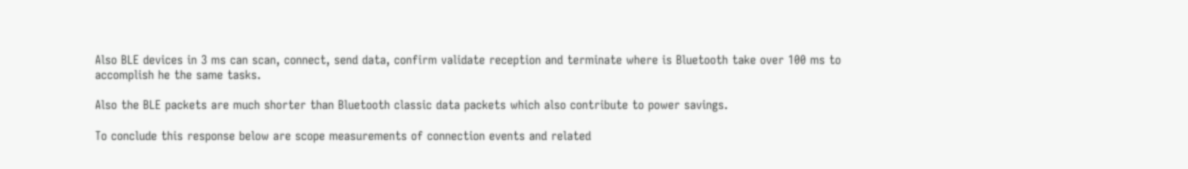Also BLE devices in 3 ms can scan, connect, send data, confirm validate reception and terminate where is Bluetooth take over 100 ms to accomplish he the same tasks.

Also the BLE packets are much shorter than Bluetooth classic data packets which also contribute to power savings.

To conclude this response below are scope measurements of connection events and related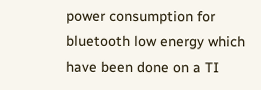power consumption for bluetooth low energy which have been done on a TI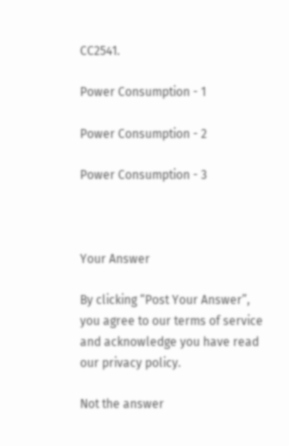CC2541.

Power Consumption - 1

Power Consumption - 2

Power Consumption - 3



Your Answer

By clicking “Post Your Answer”, you agree to our terms of service and acknowledge you have read our privacy policy.

Not the answer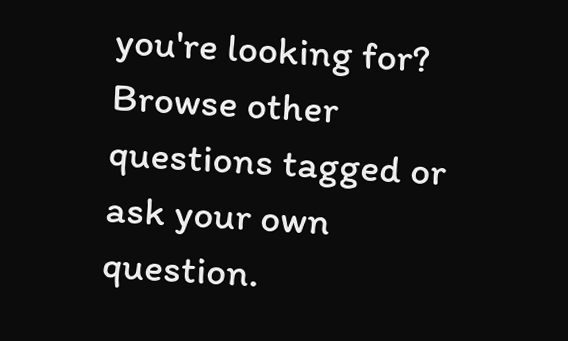you're looking for? Browse other questions tagged or ask your own question.